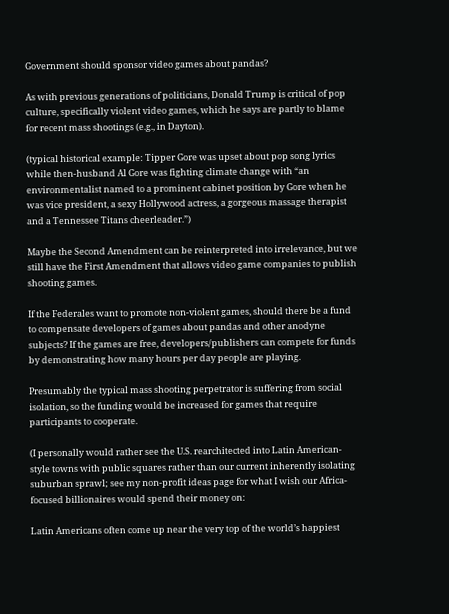Government should sponsor video games about pandas?

As with previous generations of politicians, Donald Trump is critical of pop culture, specifically violent video games, which he says are partly to blame for recent mass shootings (e.g., in Dayton).

(typical historical example: Tipper Gore was upset about pop song lyrics while then-husband Al Gore was fighting climate change with “an environmentalist named to a prominent cabinet position by Gore when he was vice president, a sexy Hollywood actress, a gorgeous massage therapist and a Tennessee Titans cheerleader.”)

Maybe the Second Amendment can be reinterpreted into irrelevance, but we still have the First Amendment that allows video game companies to publish shooting games.

If the Federales want to promote non-violent games, should there be a fund to compensate developers of games about pandas and other anodyne subjects? If the games are free, developers/publishers can compete for funds by demonstrating how many hours per day people are playing.

Presumably the typical mass shooting perpetrator is suffering from social isolation, so the funding would be increased for games that require participants to cooperate.

(I personally would rather see the U.S. rearchitected into Latin American-style towns with public squares rather than our current inherently isolating suburban sprawl; see my non-profit ideas page for what I wish our Africa-focused billionaires would spend their money on:

Latin Americans often come up near the very top of the world’s happiest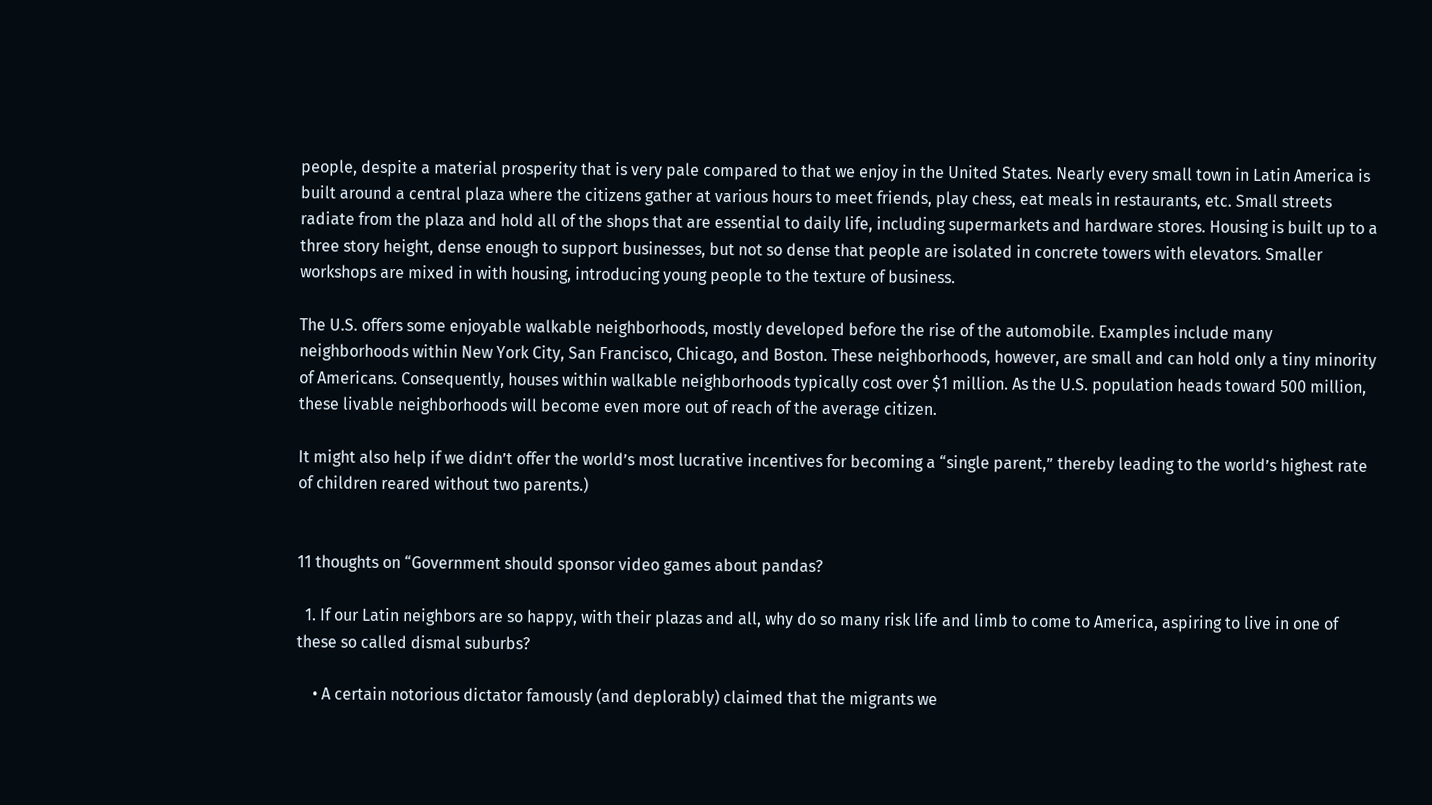people, despite a material prosperity that is very pale compared to that we enjoy in the United States. Nearly every small town in Latin America is built around a central plaza where the citizens gather at various hours to meet friends, play chess, eat meals in restaurants, etc. Small streets radiate from the plaza and hold all of the shops that are essential to daily life, including supermarkets and hardware stores. Housing is built up to a three story height, dense enough to support businesses, but not so dense that people are isolated in concrete towers with elevators. Smaller workshops are mixed in with housing, introducing young people to the texture of business.

The U.S. offers some enjoyable walkable neighborhoods, mostly developed before the rise of the automobile. Examples include many neighborhoods within New York City, San Francisco, Chicago, and Boston. These neighborhoods, however, are small and can hold only a tiny minority of Americans. Consequently, houses within walkable neighborhoods typically cost over $1 million. As the U.S. population heads toward 500 million, these livable neighborhoods will become even more out of reach of the average citizen.

It might also help if we didn’t offer the world’s most lucrative incentives for becoming a “single parent,” thereby leading to the world’s highest rate of children reared without two parents.)


11 thoughts on “Government should sponsor video games about pandas?

  1. If our Latin neighbors are so happy, with their plazas and all, why do so many risk life and limb to come to America, aspiring to live in one of these so called dismal suburbs?

    • A certain notorious dictator famously (and deplorably) claimed that the migrants we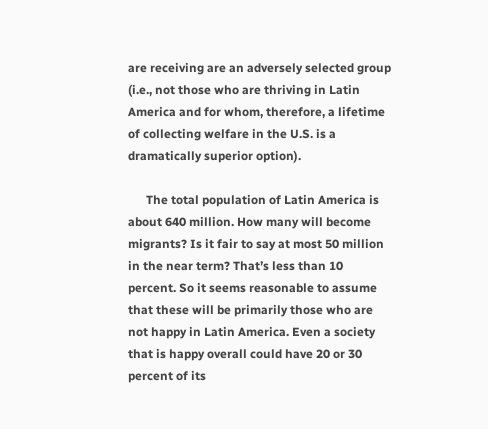are receiving are an adversely selected group (i.e., not those who are thriving in Latin America and for whom, therefore, a lifetime of collecting welfare in the U.S. is a dramatically superior option).

      The total population of Latin America is about 640 million. How many will become migrants? Is it fair to say at most 50 million in the near term? That’s less than 10 percent. So it seems reasonable to assume that these will be primarily those who are not happy in Latin America. Even a society that is happy overall could have 20 or 30 percent of its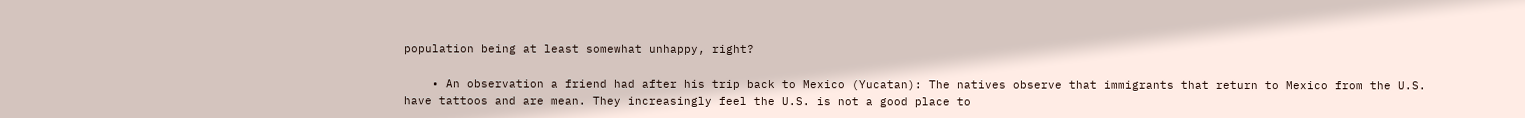population being at least somewhat unhappy, right?

    • An observation a friend had after his trip back to Mexico (Yucatan): The natives observe that immigrants that return to Mexico from the U.S. have tattoos and are mean. They increasingly feel the U.S. is not a good place to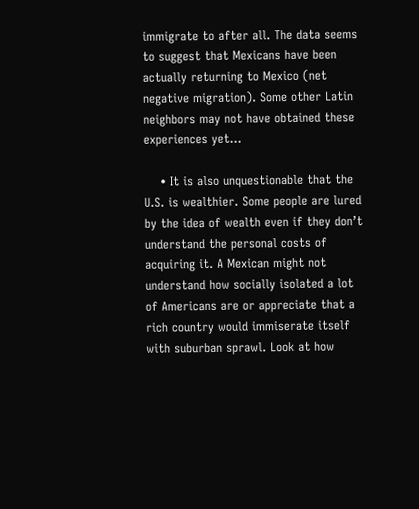immigrate to after all. The data seems to suggest that Mexicans have been actually returning to Mexico (net negative migration). Some other Latin neighbors may not have obtained these experiences yet…

    • It is also unquestionable that the U.S. is wealthier. Some people are lured by the idea of wealth even if they don’t understand the personal costs of acquiring it. A Mexican might not understand how socially isolated a lot of Americans are or appreciate that a rich country would immiserate itself with suburban sprawl. Look at how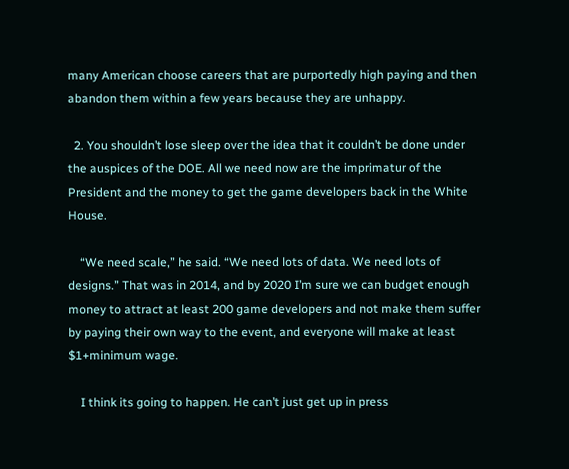many American choose careers that are purportedly high paying and then abandon them within a few years because they are unhappy.

  2. You shouldn’t lose sleep over the idea that it couldn’t be done under the auspices of the DOE. All we need now are the imprimatur of the President and the money to get the game developers back in the White House.

    “We need scale,” he said. “We need lots of data. We need lots of designs.” That was in 2014, and by 2020 I’m sure we can budget enough money to attract at least 200 game developers and not make them suffer by paying their own way to the event, and everyone will make at least $1+minimum wage.

    I think its going to happen. He can’t just get up in press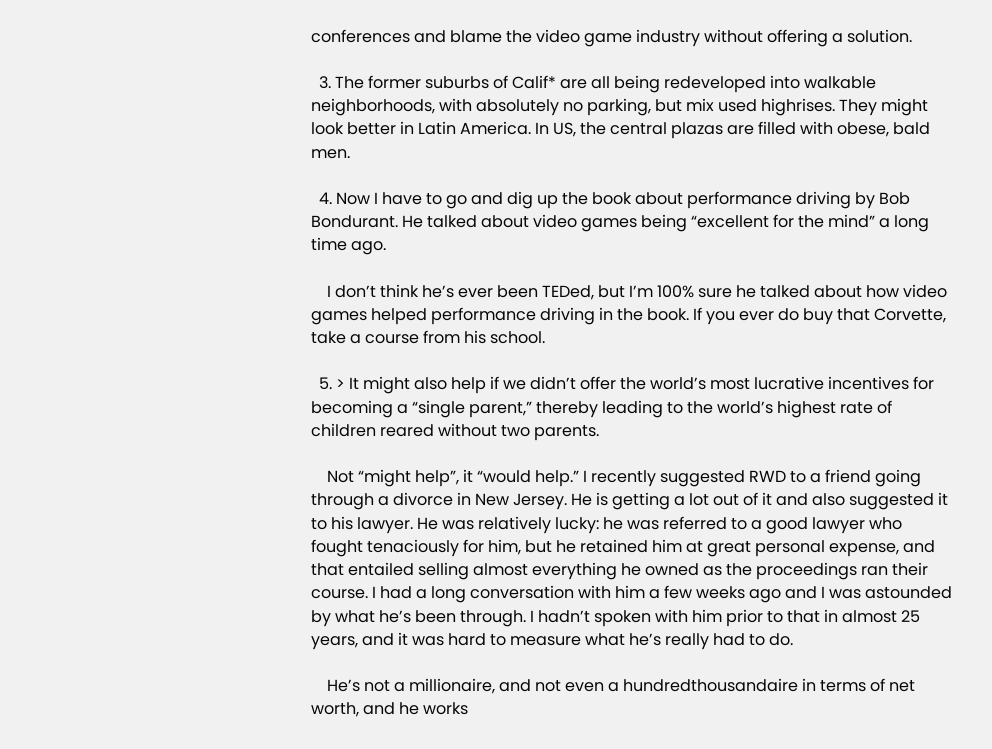conferences and blame the video game industry without offering a solution.

  3. The former suburbs of Calif* are all being redeveloped into walkable neighborhoods, with absolutely no parking, but mix used highrises. They might look better in Latin America. In US, the central plazas are filled with obese, bald men.

  4. Now I have to go and dig up the book about performance driving by Bob Bondurant. He talked about video games being “excellent for the mind” a long time ago.

    I don’t think he’s ever been TEDed, but I’m 100% sure he talked about how video games helped performance driving in the book. If you ever do buy that Corvette, take a course from his school.

  5. > It might also help if we didn’t offer the world’s most lucrative incentives for becoming a “single parent,” thereby leading to the world’s highest rate of children reared without two parents.

    Not “might help”, it “would help.” I recently suggested RWD to a friend going through a divorce in New Jersey. He is getting a lot out of it and also suggested it to his lawyer. He was relatively lucky: he was referred to a good lawyer who fought tenaciously for him, but he retained him at great personal expense, and that entailed selling almost everything he owned as the proceedings ran their course. I had a long conversation with him a few weeks ago and I was astounded by what he’s been through. I hadn’t spoken with him prior to that in almost 25 years, and it was hard to measure what he’s really had to do.

    He’s not a millionaire, and not even a hundredthousandaire in terms of net worth, and he works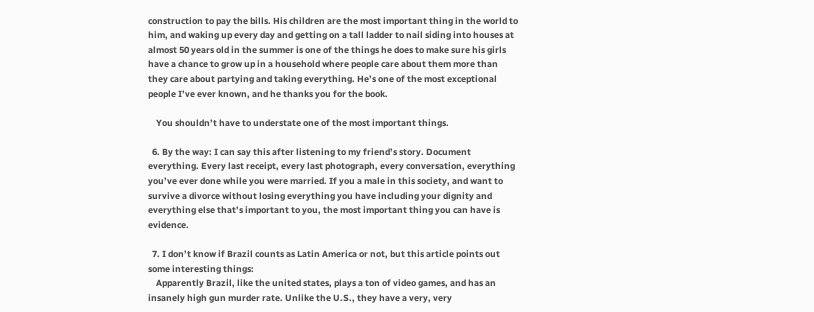construction to pay the bills. His children are the most important thing in the world to him, and waking up every day and getting on a tall ladder to nail siding into houses at almost 50 years old in the summer is one of the things he does to make sure his girls have a chance to grow up in a household where people care about them more than they care about partying and taking everything. He’s one of the most exceptional people I’ve ever known, and he thanks you for the book.

    You shouldn’t have to understate one of the most important things.

  6. By the way: I can say this after listening to my friend’s story. Document everything. Every last receipt, every last photograph, every conversation, everything you’ve ever done while you were married. If you a male in this society, and want to survive a divorce without losing everything you have including your dignity and everything else that’s important to you, the most important thing you can have is evidence.

  7. I don’t know if Brazil counts as Latin America or not, but this article points out some interesting things:
    Apparently Brazil, like the united states, plays a ton of video games, and has an insanely high gun murder rate. Unlike the U.S., they have a very, very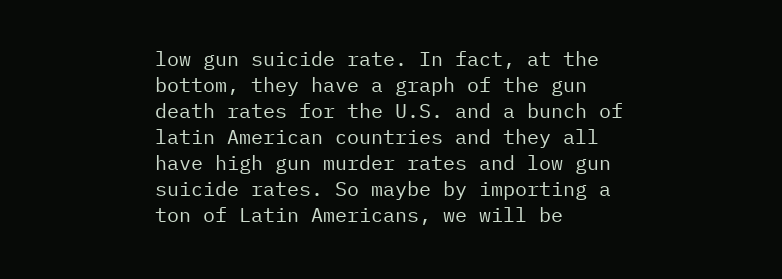low gun suicide rate. In fact, at the bottom, they have a graph of the gun death rates for the U.S. and a bunch of latin American countries and they all have high gun murder rates and low gun suicide rates. So maybe by importing a ton of Latin Americans, we will be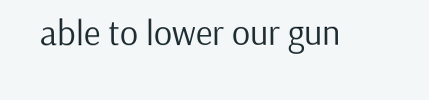able to lower our gun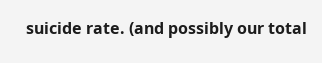suicide rate. (and possibly our total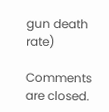gun death rate)

Comments are closed.